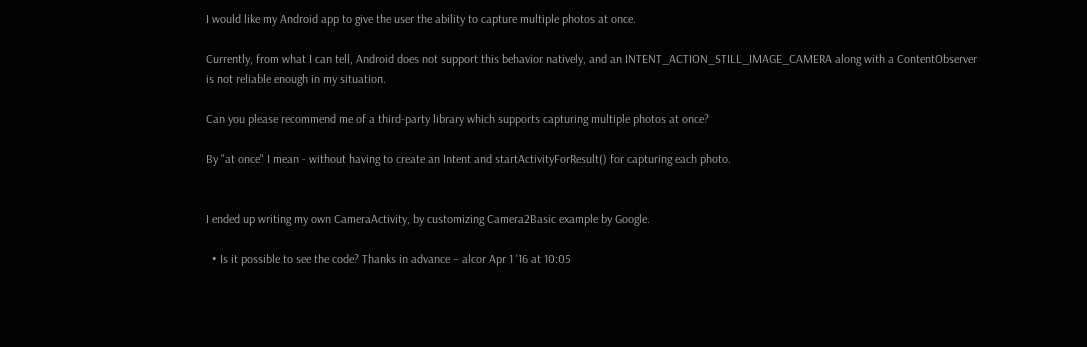I would like my Android app to give the user the ability to capture multiple photos at once.

Currently, from what I can tell, Android does not support this behavior natively, and an INTENT_ACTION_STILL_IMAGE_CAMERA along with a ContentObserver is not reliable enough in my situation.

Can you please recommend me of a third-party library which supports capturing multiple photos at once?

By "at once" I mean - without having to create an Intent and startActivityForResult() for capturing each photo.


I ended up writing my own CameraActivity, by customizing Camera2Basic example by Google.

  • Is it possible to see the code? Thanks in advance – alcor Apr 1 '16 at 10:05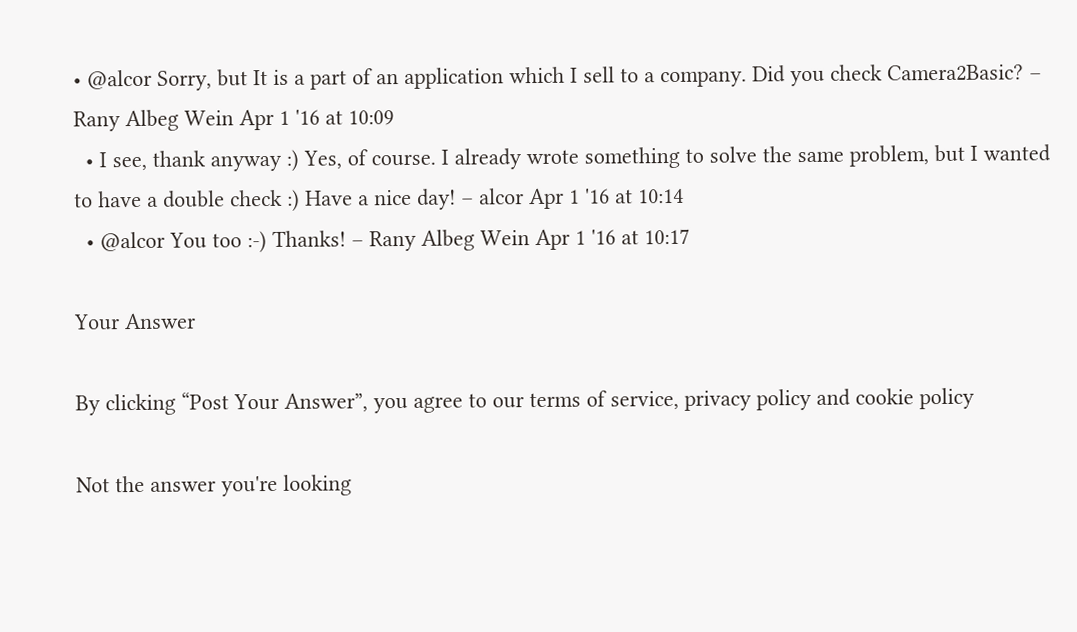• @alcor Sorry, but It is a part of an application which I sell to a company. Did you check Camera2Basic? – Rany Albeg Wein Apr 1 '16 at 10:09
  • I see, thank anyway :) Yes, of course. I already wrote something to solve the same problem, but I wanted to have a double check :) Have a nice day! – alcor Apr 1 '16 at 10:14
  • @alcor You too :-) Thanks! – Rany Albeg Wein Apr 1 '16 at 10:17

Your Answer

By clicking “Post Your Answer”, you agree to our terms of service, privacy policy and cookie policy

Not the answer you're looking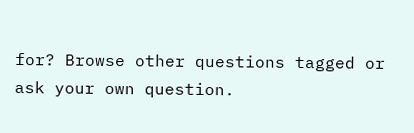for? Browse other questions tagged or ask your own question.